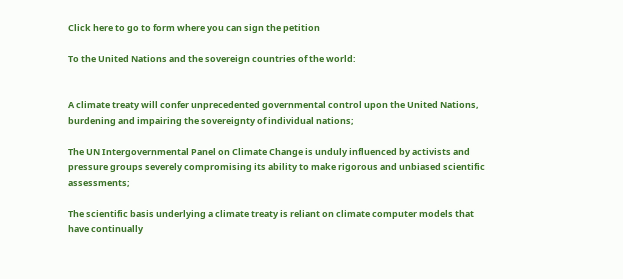Click here to go to form where you can sign the petition

To the United Nations and the sovereign countries of the world:


A climate treaty will confer unprecedented governmental control upon the United Nations, burdening and impairing the sovereignty of individual nations;

The UN Intergovernmental Panel on Climate Change is unduly influenced by activists and pressure groups severely compromising its ability to make rigorous and unbiased scientific assessments;

The scientific basis underlying a climate treaty is reliant on climate computer models that have continually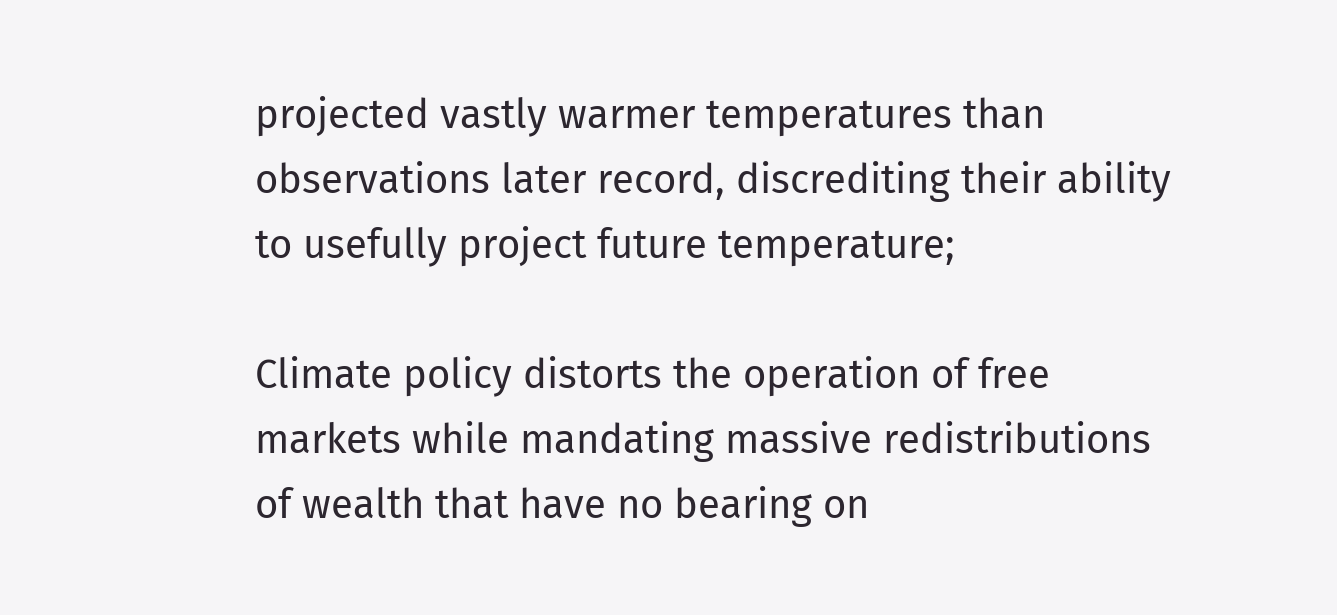projected vastly warmer temperatures than observations later record, discrediting their ability to usefully project future temperature;

Climate policy distorts the operation of free markets while mandating massive redistributions of wealth that have no bearing on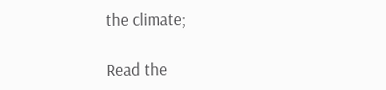the climate;

Read the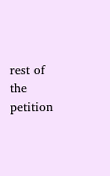rest of the petition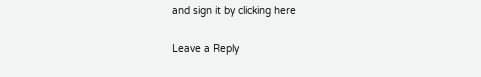and sign it by clicking here

Leave a Reply